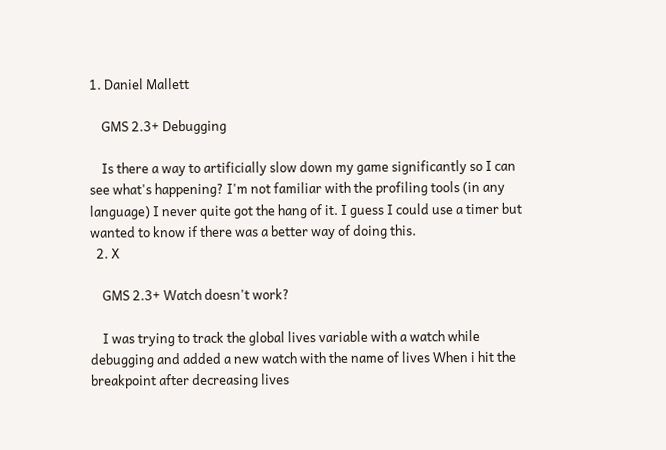1. Daniel Mallett

    GMS 2.3+ Debugging

    Is there a way to artificially slow down my game significantly so I can see what's happening? I'm not familiar with the profiling tools (in any language) I never quite got the hang of it. I guess I could use a timer but wanted to know if there was a better way of doing this.
  2. X

    GMS 2.3+ Watch doesn't work?

    I was trying to track the global lives variable with a watch while debugging and added a new watch with the name of lives When i hit the breakpoint after decreasing lives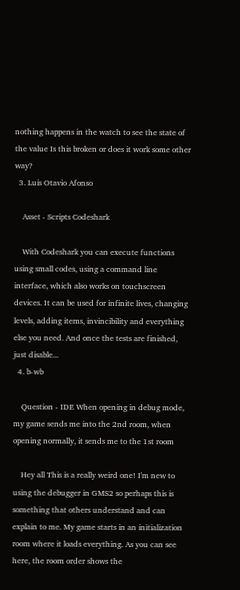nothing happens in the watch to see the state of the value Is this broken or does it work some other way?
  3. Luis Otavio Afonso

    Asset - Scripts Codeshark

    With Codeshark you can execute functions using small codes, using a command line interface, which also works on touchscreen devices. It can be used for infinite lives, changing levels, adding items, invincibility and everything else you need. And once the tests are finished, just disable...
  4. b-wb

    Question - IDE When opening in debug mode, my game sends me into the 2nd room, when opening normally, it sends me to the 1st room

    Hey all This is a really weird one! I'm new to using the debugger in GMS2 so perhaps this is something that others understand and can explain to me. My game starts in an initialization room where it loads everything. As you can see here, the room order shows the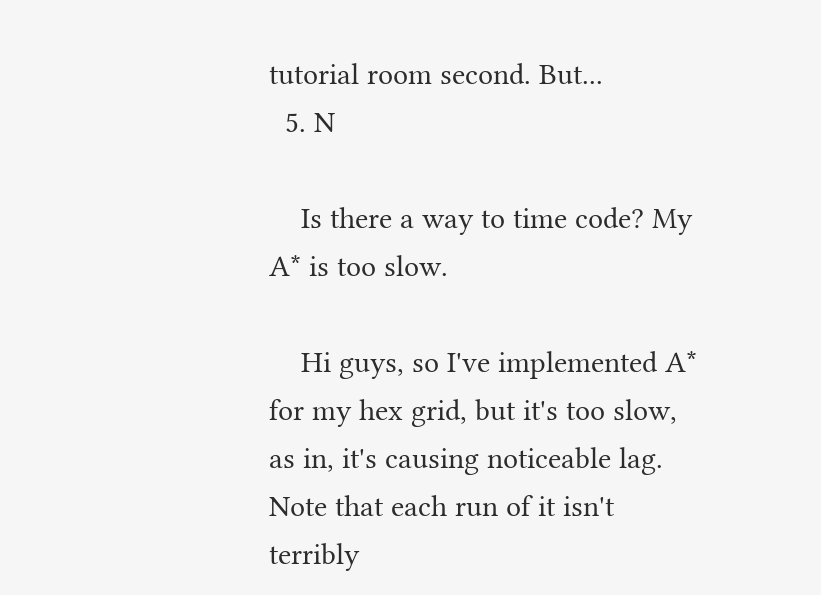tutorial room second. But...
  5. N

    Is there a way to time code? My A* is too slow.

    Hi guys, so I've implemented A* for my hex grid, but it's too slow, as in, it's causing noticeable lag. Note that each run of it isn't terribly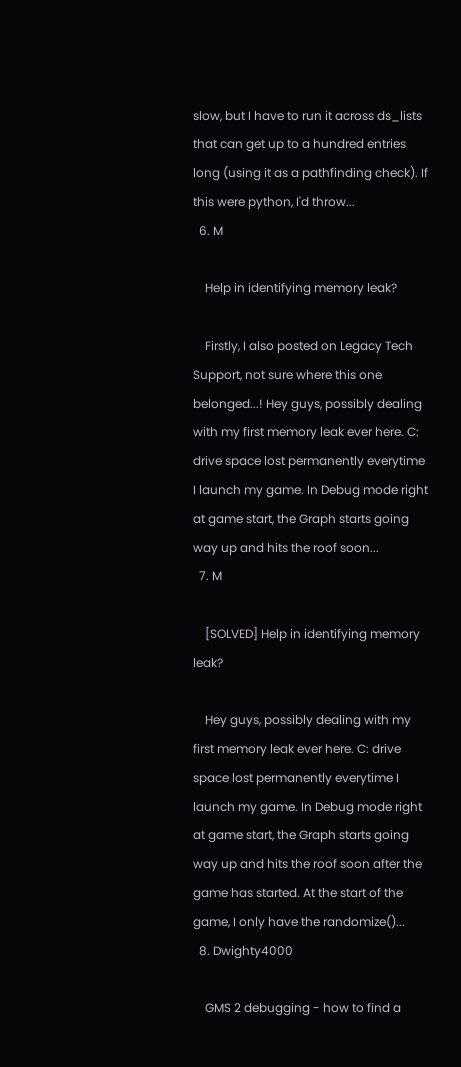slow, but I have to run it across ds_lists that can get up to a hundred entries long (using it as a pathfinding check). If this were python, I'd throw...
  6. M

    Help in identifying memory leak?

    Firstly, I also posted on Legacy Tech Support, not sure where this one belonged...! Hey guys, possibly dealing with my first memory leak ever here. C: drive space lost permanently everytime I launch my game. In Debug mode right at game start, the Graph starts going way up and hits the roof soon...
  7. M

    [SOLVED] Help in identifying memory leak?

    Hey guys, possibly dealing with my first memory leak ever here. C: drive space lost permanently everytime I launch my game. In Debug mode right at game start, the Graph starts going way up and hits the roof soon after the game has started. At the start of the game, I only have the randomize()...
  8. Dwighty4000

    GMS 2 debugging - how to find a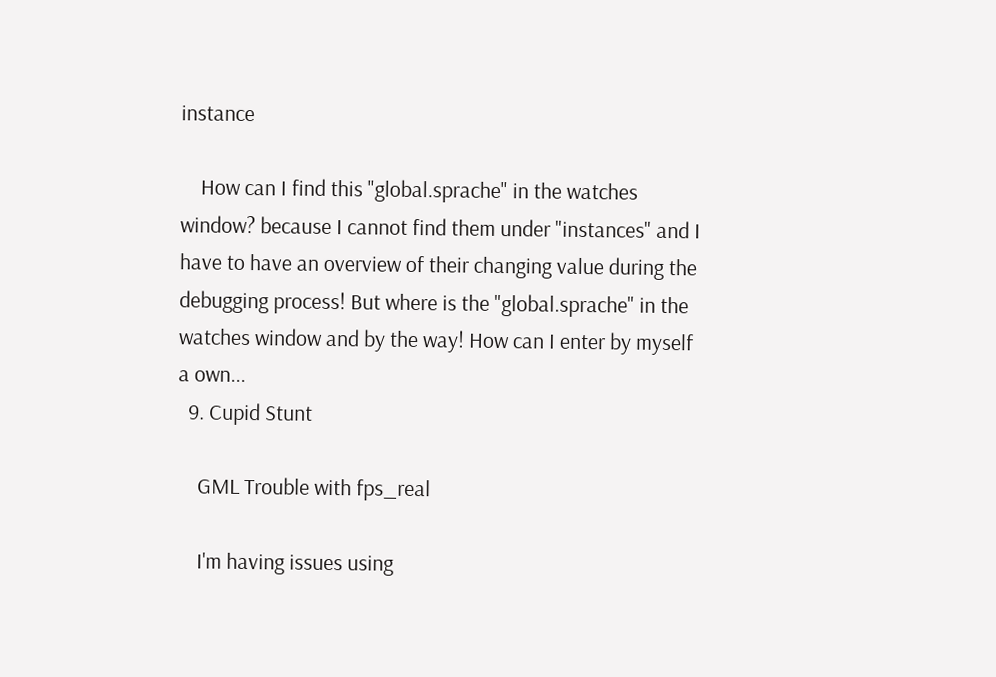instance

    How can I find this "global.sprache" in the watches window? because I cannot find them under "instances" and I have to have an overview of their changing value during the debugging process! But where is the "global.sprache" in the watches window and by the way! How can I enter by myself a own...
  9. Cupid Stunt

    GML Trouble with fps_real

    I'm having issues using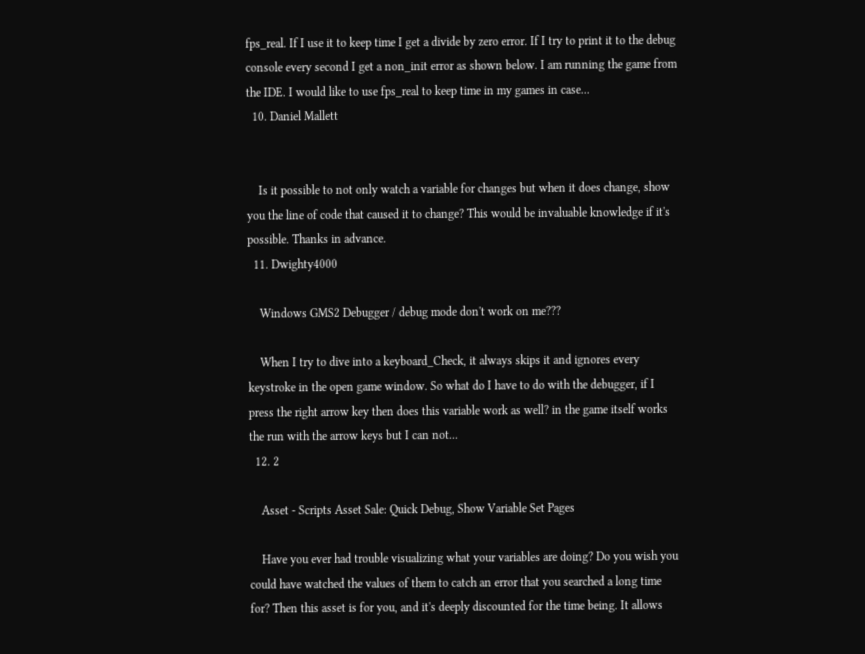fps_real. If I use it to keep time I get a divide by zero error. If I try to print it to the debug console every second I get a non_init error as shown below. I am running the game from the IDE. I would like to use fps_real to keep time in my games in case...
  10. Daniel Mallett


    Is it possible to not only watch a variable for changes but when it does change, show you the line of code that caused it to change? This would be invaluable knowledge if it's possible. Thanks in advance.
  11. Dwighty4000

    Windows GMS2 Debugger / debug mode don't work on me???

    When I try to dive into a keyboard_Check, it always skips it and ignores every keystroke in the open game window. So what do I have to do with the debugger, if I press the right arrow key then does this variable work as well? in the game itself works the run with the arrow keys but I can not...
  12. 2

    Asset - Scripts Asset Sale: Quick Debug, Show Variable Set Pages

    Have you ever had trouble visualizing what your variables are doing? Do you wish you could have watched the values of them to catch an error that you searched a long time for? Then this asset is for you, and it's deeply discounted for the time being. It allows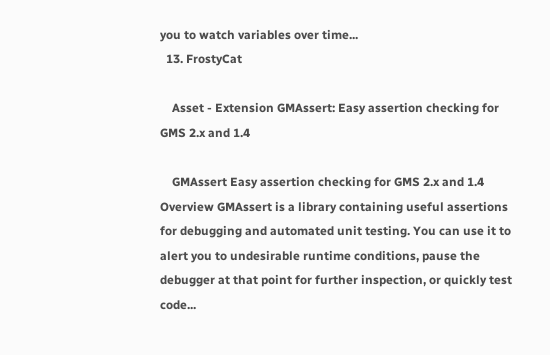you to watch variables over time...
  13. FrostyCat

    Asset - Extension GMAssert: Easy assertion checking for GMS 2.x and 1.4

    GMAssert Easy assertion checking for GMS 2.x and 1.4 Overview GMAssert is a library containing useful assertions for debugging and automated unit testing. You can use it to alert you to undesirable runtime conditions, pause the debugger at that point for further inspection, or quickly test code...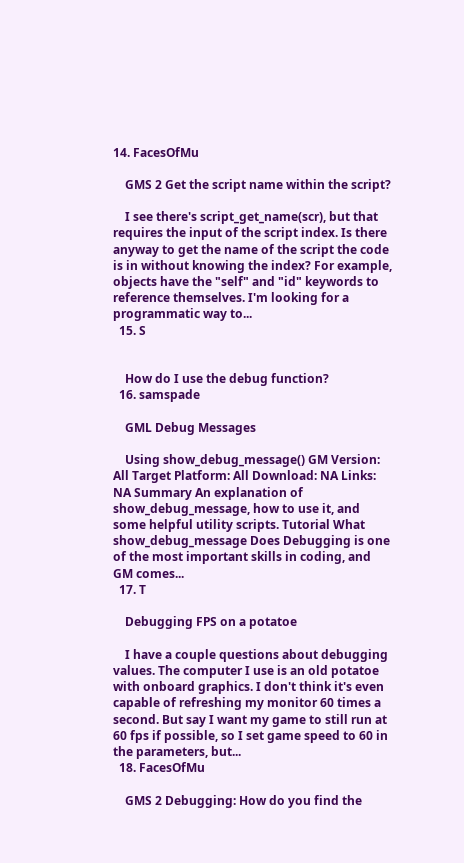14. FacesOfMu

    GMS 2 Get the script name within the script?

    I see there's script_get_name(scr), but that requires the input of the script index. Is there anyway to get the name of the script the code is in without knowing the index? For example, objects have the "self" and "id" keywords to reference themselves. I'm looking for a programmatic way to...
  15. S


    How do I use the debug function?
  16. samspade

    GML Debug Messages

    Using show_debug_message() GM Version: All Target Platform: All Download: NA Links: NA Summary An explanation of show_debug_message, how to use it, and some helpful utility scripts. Tutorial What show_debug_message Does Debugging is one of the most important skills in coding, and GM comes...
  17. T

    Debugging FPS on a potatoe

    I have a couple questions about debugging values. The computer I use is an old potatoe with onboard graphics. I don't think it's even capable of refreshing my monitor 60 times a second. But say I want my game to still run at 60 fps if possible, so I set game speed to 60 in the parameters, but...
  18. FacesOfMu

    GMS 2 Debugging: How do you find the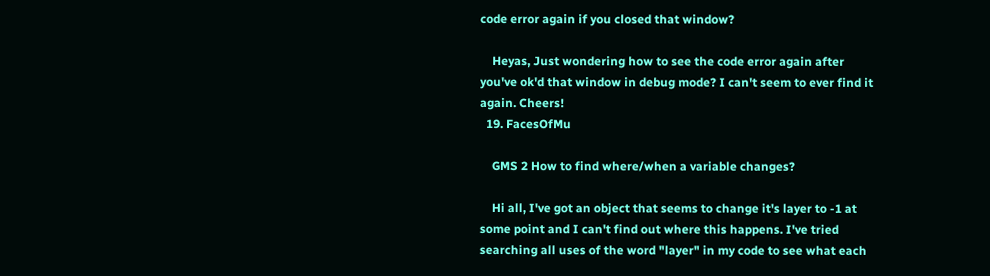code error again if you closed that window?

    Heyas, Just wondering how to see the code error again after you've ok'd that window in debug mode? I can't seem to ever find it again. Cheers!
  19. FacesOfMu

    GMS 2 How to find where/when a variable changes?

    Hi all, I've got an object that seems to change it's layer to -1 at some point and I can't find out where this happens. I've tried searching all uses of the word "layer" in my code to see what each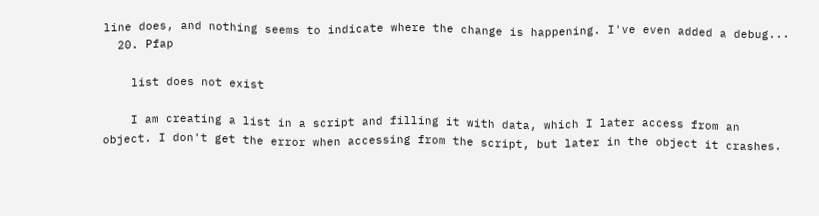line does, and nothing seems to indicate where the change is happening. I've even added a debug...
  20. Pfap

    list does not exist

    I am creating a list in a script and filling it with data, which I later access from an object. I don't get the error when accessing from the script, but later in the object it crashes.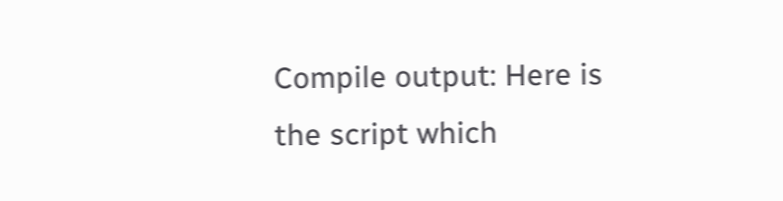Compile output: Here is the script which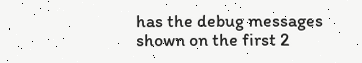has the debug messages shown on the first 2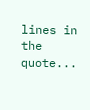lines in the quote...